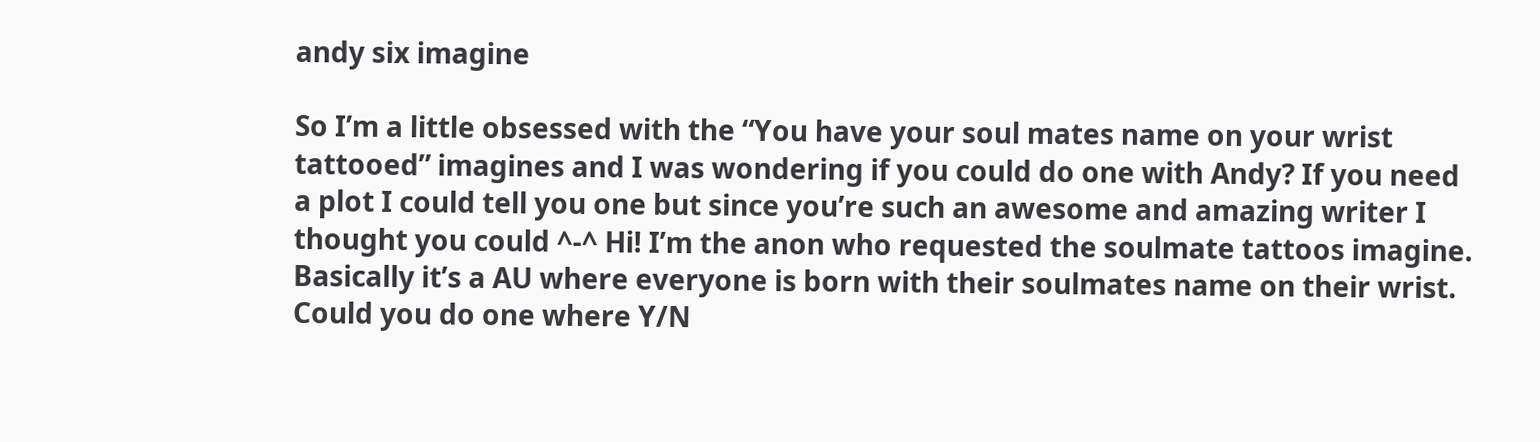andy six imagine

So I’m a little obsessed with the “You have your soul mates name on your wrist tattooed” imagines and I was wondering if you could do one with Andy? If you need a plot I could tell you one but since you’re such an awesome and amazing writer I thought you could ^-^ Hi! I’m the anon who requested the soulmate tattoos imagine. Basically it’s a AU where everyone is born with their soulmates name on their wrist. Could you do one where Y/N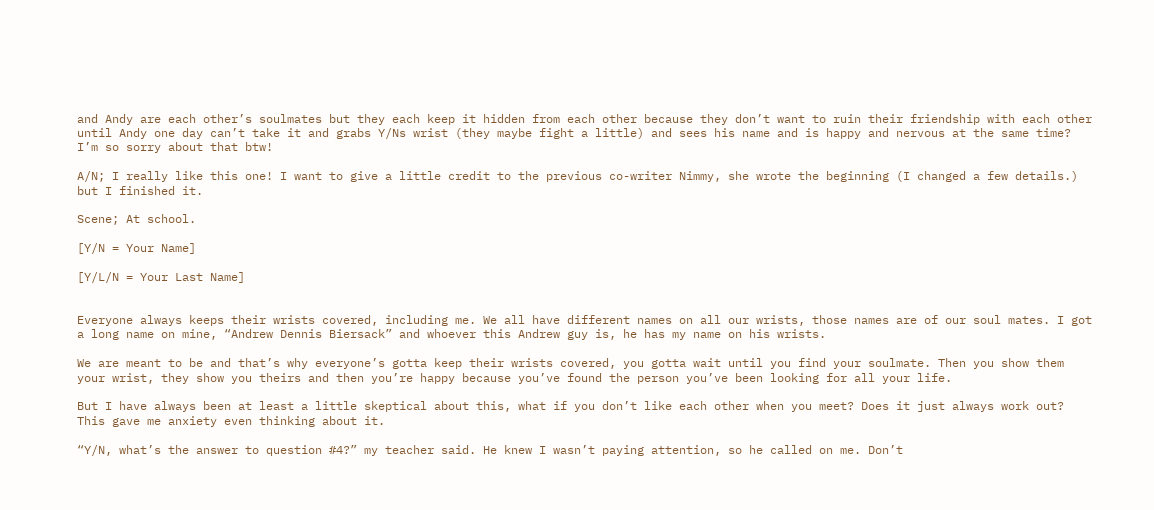and Andy are each other’s soulmates but they each keep it hidden from each other because they don’t want to ruin their friendship with each other until Andy one day can’t take it and grabs Y/Ns wrist (they maybe fight a little) and sees his name and is happy and nervous at the same time? I’m so sorry about that btw!

A/N; I really like this one! I want to give a little credit to the previous co-writer Nimmy, she wrote the beginning (I changed a few details.) but I finished it.

Scene; At school.

[Y/N = Your Name]

[Y/L/N = Your Last Name]


Everyone always keeps their wrists covered, including me. We all have different names on all our wrists, those names are of our soul mates. I got a long name on mine, “Andrew Dennis Biersack” and whoever this Andrew guy is, he has my name on his wrists.

We are meant to be and that’s why everyone’s gotta keep their wrists covered, you gotta wait until you find your soulmate. Then you show them your wrist, they show you theirs and then you’re happy because you’ve found the person you’ve been looking for all your life.

But I have always been at least a little skeptical about this, what if you don’t like each other when you meet? Does it just always work out? This gave me anxiety even thinking about it.

“Y/N, what’s the answer to question #4?” my teacher said. He knew I wasn’t paying attention, so he called on me. Don’t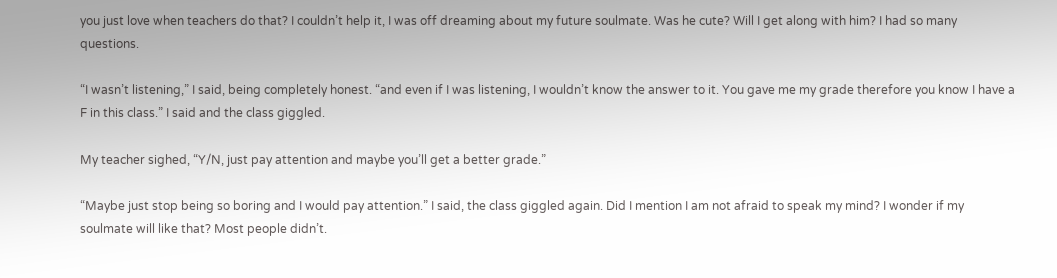you just love when teachers do that? I couldn’t help it, I was off dreaming about my future soulmate. Was he cute? Will I get along with him? I had so many questions.

“I wasn’t listening,” I said, being completely honest. “and even if I was listening, I wouldn’t know the answer to it. You gave me my grade therefore you know I have a F in this class.” I said and the class giggled.

My teacher sighed, “Y/N, just pay attention and maybe you’ll get a better grade.”

“Maybe just stop being so boring and I would pay attention.” I said, the class giggled again. Did I mention I am not afraid to speak my mind? I wonder if my soulmate will like that? Most people didn’t.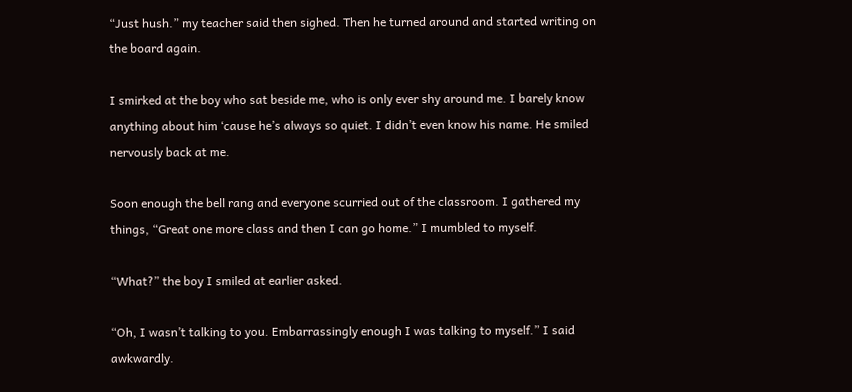“Just hush.” my teacher said then sighed. Then he turned around and started writing on the board again.

I smirked at the boy who sat beside me, who is only ever shy around me. I barely know anything about him ‘cause he’s always so quiet. I didn’t even know his name. He smiled nervously back at me.

Soon enough the bell rang and everyone scurried out of the classroom. I gathered my things, “Great one more class and then I can go home.” I mumbled to myself.

“What?” the boy I smiled at earlier asked.

“Oh, I wasn’t talking to you. Embarrassingly enough I was talking to myself.” I said awkwardly.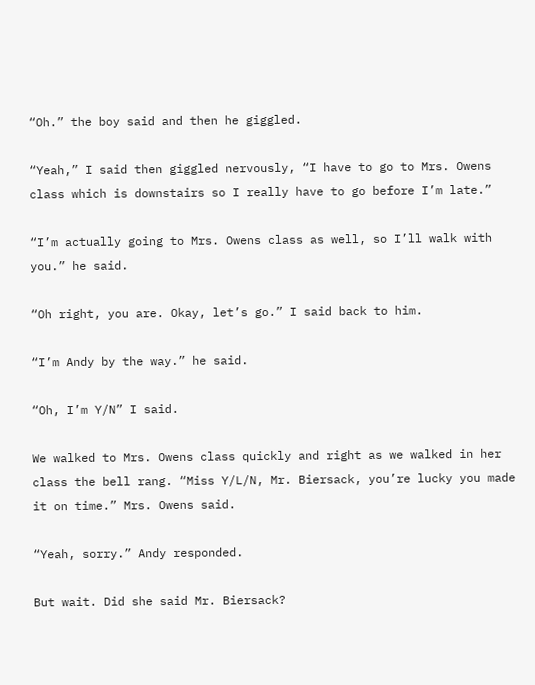“Oh.” the boy said and then he giggled.

“Yeah,” I said then giggled nervously, “I have to go to Mrs. Owens class which is downstairs so I really have to go before I’m late.”

“I’m actually going to Mrs. Owens class as well, so I’ll walk with you.” he said.

“Oh right, you are. Okay, let’s go.” I said back to him.

“I’m Andy by the way.” he said.

“Oh, I’m Y/N” I said.

We walked to Mrs. Owens class quickly and right as we walked in her class the bell rang. “Miss Y/L/N, Mr. Biersack, you’re lucky you made it on time.” Mrs. Owens said.

“Yeah, sorry.” Andy responded.

But wait. Did she said Mr. Biersack?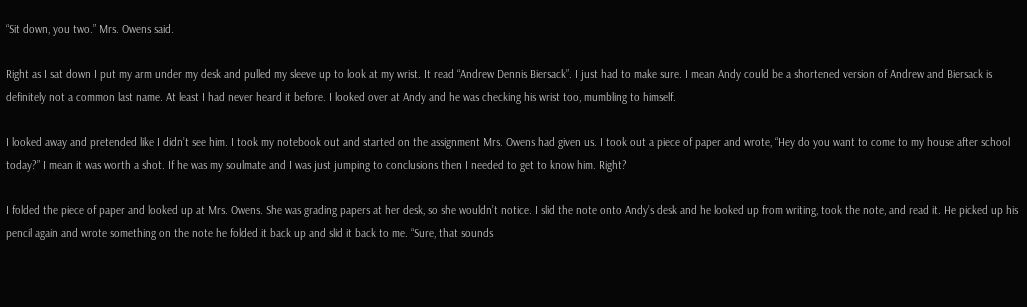“Sit down, you two.” Mrs. Owens said.

Right as I sat down I put my arm under my desk and pulled my sleeve up to look at my wrist. It read “Andrew Dennis Biersack”. I just had to make sure. I mean Andy could be a shortened version of Andrew and Biersack is definitely not a common last name. At least I had never heard it before. I looked over at Andy and he was checking his wrist too, mumbling to himself.

I looked away and pretended like I didn’t see him. I took my notebook out and started on the assignment Mrs. Owens had given us. I took out a piece of paper and wrote, “Hey do you want to come to my house after school today?” I mean it was worth a shot. If he was my soulmate and I was just jumping to conclusions then I needed to get to know him. Right?

I folded the piece of paper and looked up at Mrs. Owens. She was grading papers at her desk, so she wouldn’t notice. I slid the note onto Andy’s desk and he looked up from writing, took the note, and read it. He picked up his pencil again and wrote something on the note he folded it back up and slid it back to me. “Sure, that sounds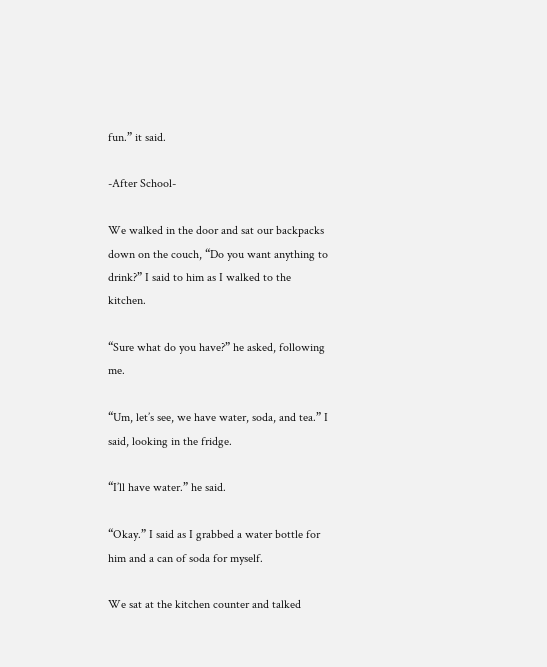fun.” it said.

-After School-

We walked in the door and sat our backpacks down on the couch, “Do you want anything to drink?” I said to him as I walked to the kitchen.

“Sure what do you have?” he asked, following me.

“Um, let’s see, we have water, soda, and tea.” I said, looking in the fridge.

“I’ll have water.” he said.

“Okay.” I said as I grabbed a water bottle for him and a can of soda for myself.

We sat at the kitchen counter and talked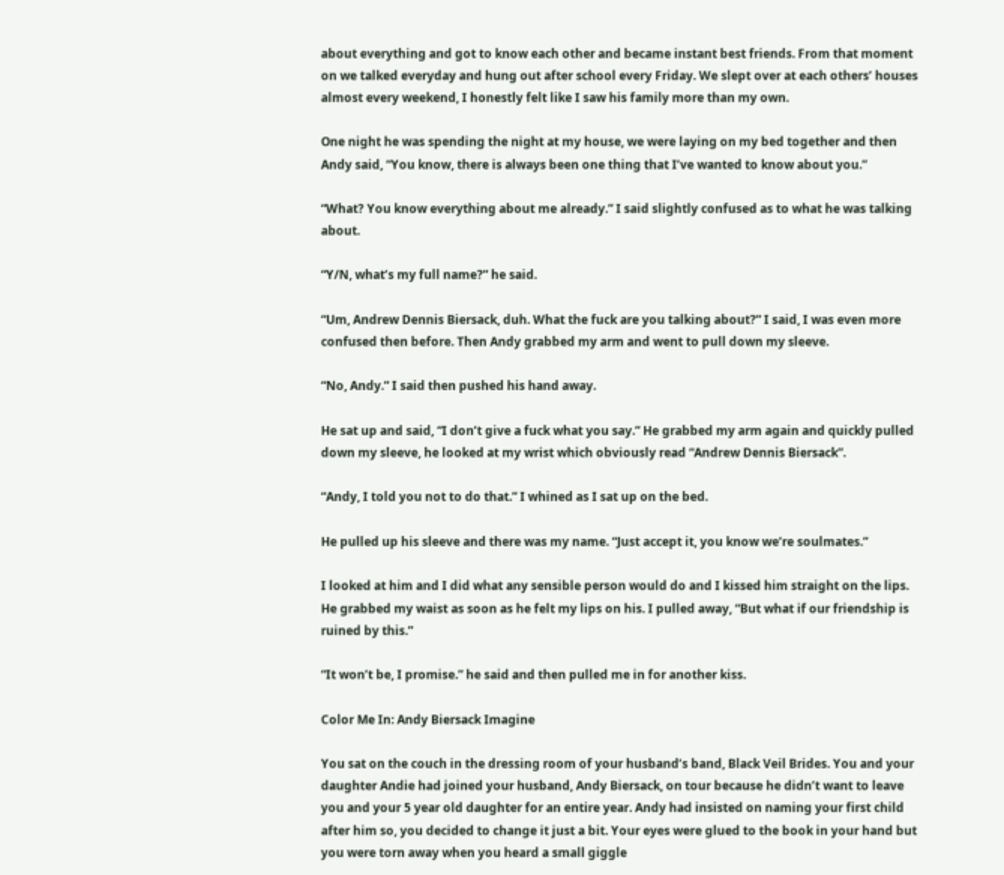about everything and got to know each other and became instant best friends. From that moment on we talked everyday and hung out after school every Friday. We slept over at each others’ houses almost every weekend, I honestly felt like I saw his family more than my own.

One night he was spending the night at my house, we were laying on my bed together and then Andy said, “You know, there is always been one thing that I’ve wanted to know about you.”

“What? You know everything about me already.” I said slightly confused as to what he was talking about.

“Y/N, what’s my full name?” he said.

“Um, Andrew Dennis Biersack, duh. What the fuck are you talking about?” I said, I was even more confused then before. Then Andy grabbed my arm and went to pull down my sleeve.

“No, Andy.” I said then pushed his hand away.

He sat up and said, “I don’t give a fuck what you say.” He grabbed my arm again and quickly pulled down my sleeve, he looked at my wrist which obviously read “Andrew Dennis Biersack”.

“Andy, I told you not to do that.” I whined as I sat up on the bed.

He pulled up his sleeve and there was my name. “Just accept it, you know we’re soulmates.”

I looked at him and I did what any sensible person would do and I kissed him straight on the lips. He grabbed my waist as soon as he felt my lips on his. I pulled away, “But what if our friendship is ruined by this.”

“It won’t be, I promise.” he said and then pulled me in for another kiss.

Color Me In: Andy Biersack Imagine

You sat on the couch in the dressing room of your husband’s band, Black Veil Brides. You and your daughter Andie had joined your husband, Andy Biersack, on tour because he didn’t want to leave you and your 5 year old daughter for an entire year. Andy had insisted on naming your first child after him so, you decided to change it just a bit. Your eyes were glued to the book in your hand but you were torn away when you heard a small giggle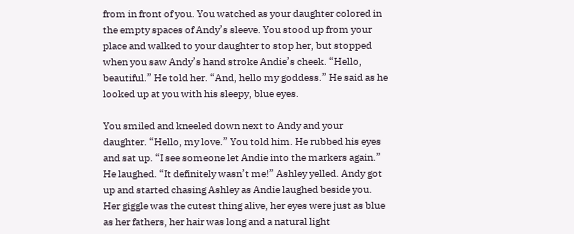from in front of you. You watched as your daughter colored in the empty spaces of Andy’s sleeve. You stood up from your place and walked to your daughter to stop her, but stopped when you saw Andy’s hand stroke Andie’s cheek. “Hello, beautiful.” He told her. “And, hello my goddess.” He said as he looked up at you with his sleepy, blue eyes.

You smiled and kneeled down next to Andy and your daughter. “Hello, my love.” You told him. He rubbed his eyes and sat up. “I see someone let Andie into the markers again.” He laughed. “It definitely wasn’t me!” Ashley yelled. Andy got up and started chasing Ashley as Andie laughed beside you. Her giggle was the cutest thing alive, her eyes were just as blue as her fathers, her hair was long and a natural light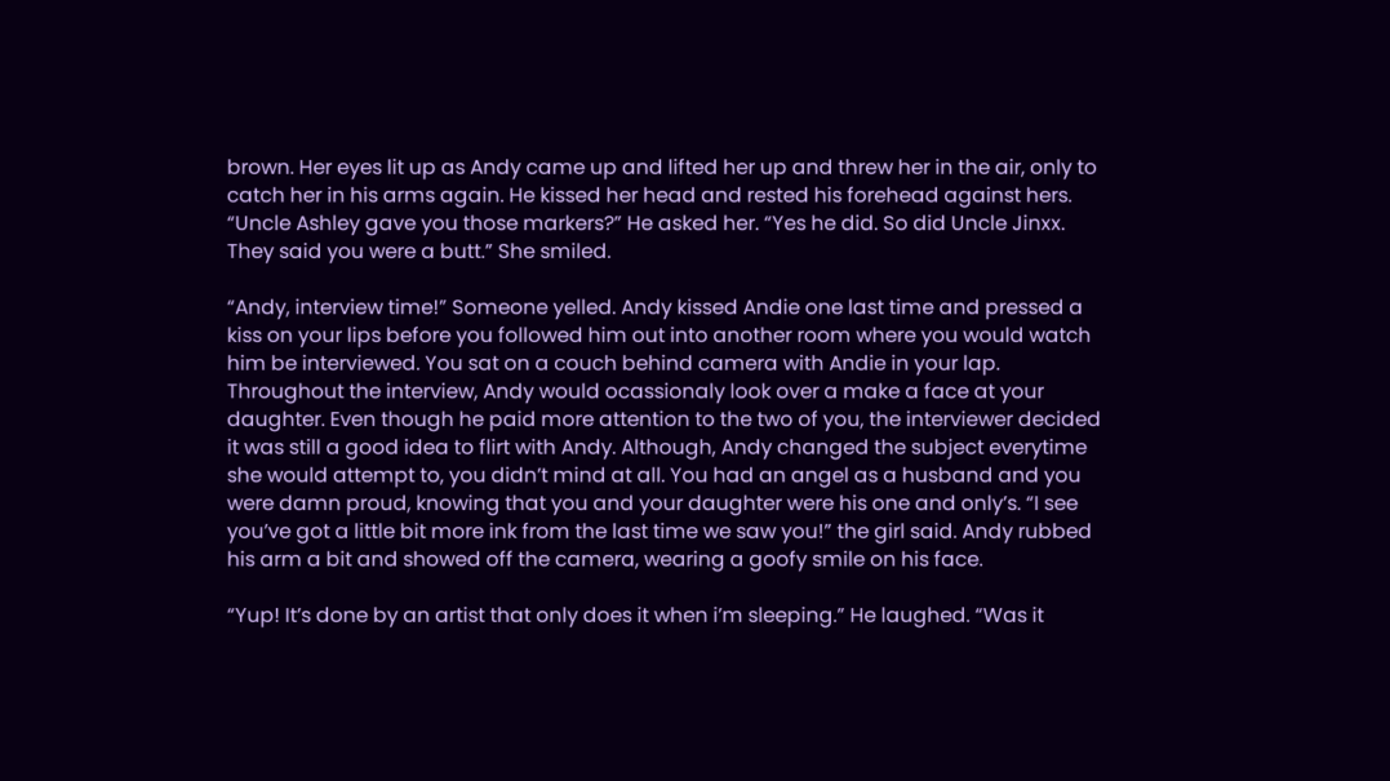brown. Her eyes lit up as Andy came up and lifted her up and threw her in the air, only to catch her in his arms again. He kissed her head and rested his forehead against hers. “Uncle Ashley gave you those markers?” He asked her. “Yes he did. So did Uncle Jinxx. They said you were a butt.” She smiled.

“Andy, interview time!” Someone yelled. Andy kissed Andie one last time and pressed a kiss on your lips before you followed him out into another room where you would watch him be interviewed. You sat on a couch behind camera with Andie in your lap. Throughout the interview, Andy would ocassionaly look over a make a face at your daughter. Even though he paid more attention to the two of you, the interviewer decided it was still a good idea to flirt with Andy. Although, Andy changed the subject everytime she would attempt to, you didn’t mind at all. You had an angel as a husband and you were damn proud, knowing that you and your daughter were his one and only’s. “I see you’ve got a little bit more ink from the last time we saw you!” the girl said. Andy rubbed his arm a bit and showed off the camera, wearing a goofy smile on his face.

“Yup! It’s done by an artist that only does it when i’m sleeping.” He laughed. “Was it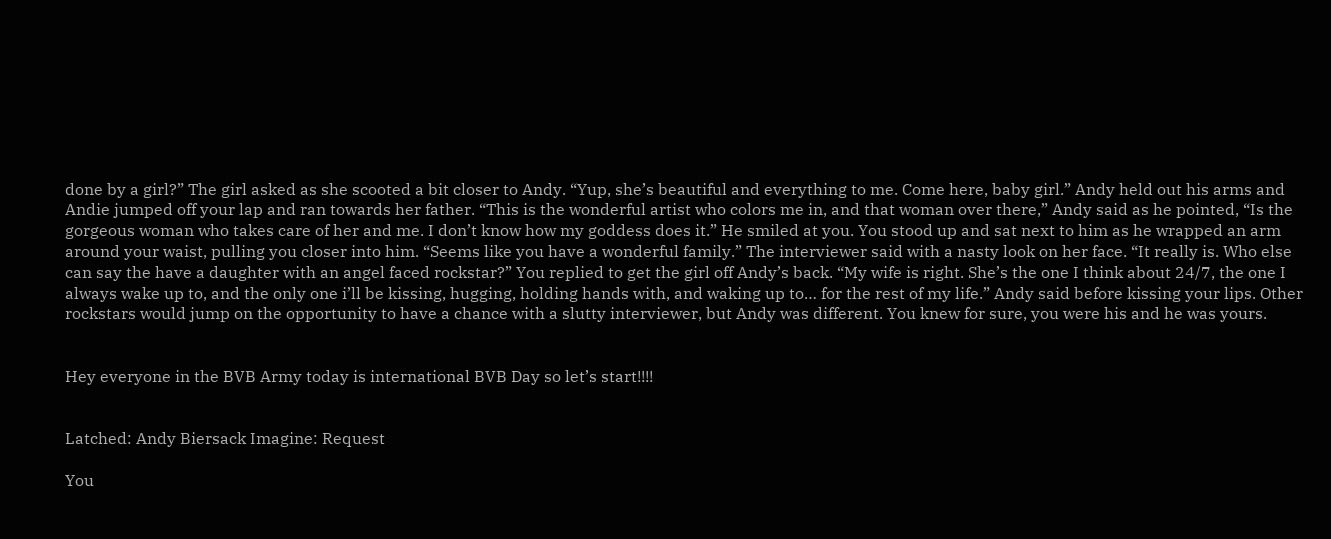done by a girl?” The girl asked as she scooted a bit closer to Andy. “Yup, she’s beautiful and everything to me. Come here, baby girl.” Andy held out his arms and Andie jumped off your lap and ran towards her father. “This is the wonderful artist who colors me in, and that woman over there,” Andy said as he pointed, “Is the gorgeous woman who takes care of her and me. I don’t know how my goddess does it.” He smiled at you. You stood up and sat next to him as he wrapped an arm around your waist, pulling you closer into him. “Seems like you have a wonderful family.” The interviewer said with a nasty look on her face. “It really is. Who else can say the have a daughter with an angel faced rockstar?” You replied to get the girl off Andy’s back. “My wife is right. She’s the one I think about 24/7, the one I always wake up to, and the only one i’ll be kissing, hugging, holding hands with, and waking up to… for the rest of my life.” Andy said before kissing your lips. Other rockstars would jump on the opportunity to have a chance with a slutty interviewer, but Andy was different. You knew for sure, you were his and he was yours.


Hey everyone in the BVB Army today is international BVB Day so let’s start!!!!


Latched: Andy Biersack Imagine: Request

You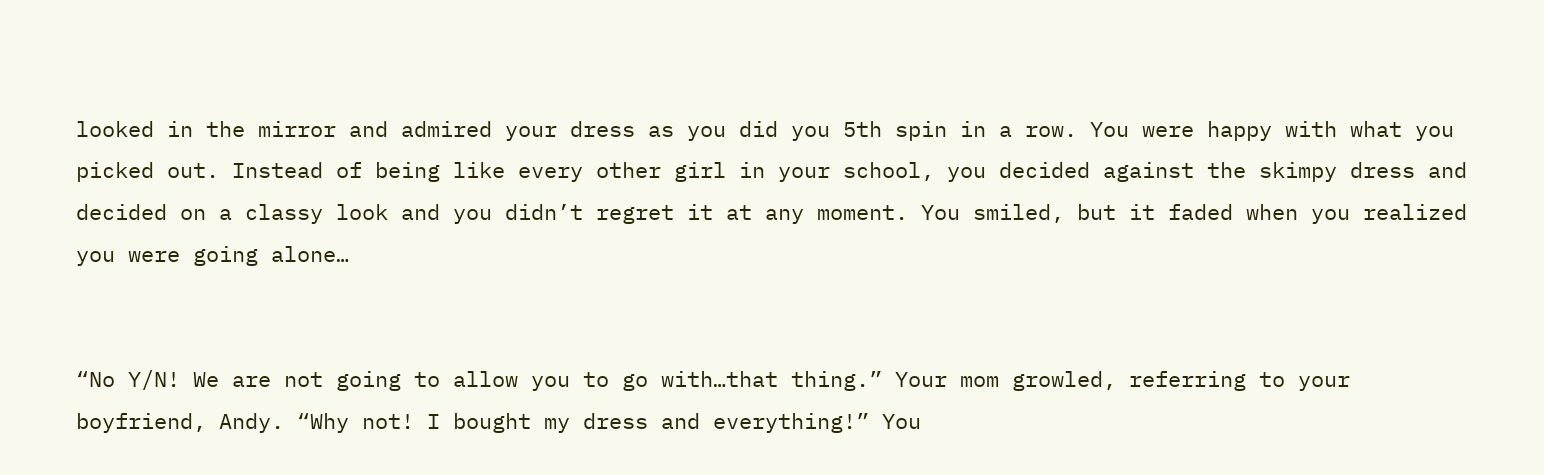looked in the mirror and admired your dress as you did you 5th spin in a row. You were happy with what you picked out. Instead of being like every other girl in your school, you decided against the skimpy dress and decided on a classy look and you didn’t regret it at any moment. You smiled, but it faded when you realized you were going alone…


“No Y/N! We are not going to allow you to go with…that thing.” Your mom growled, referring to your boyfriend, Andy. “Why not! I bought my dress and everything!” You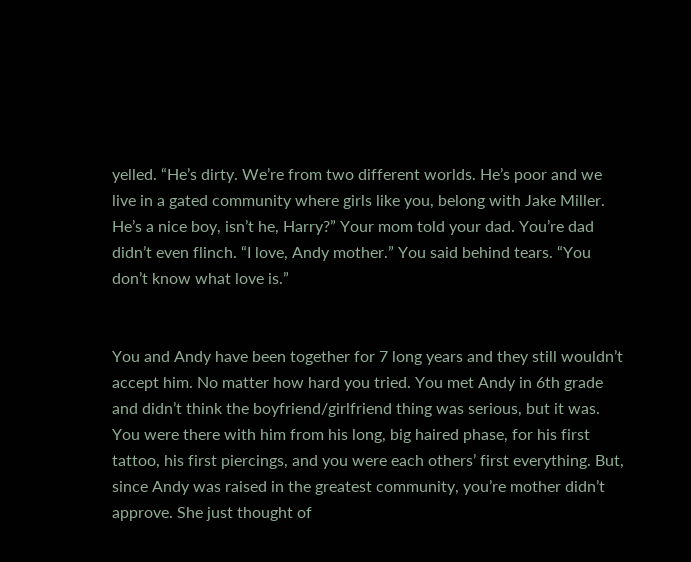yelled. “He’s dirty. We’re from two different worlds. He’s poor and we live in a gated community where girls like you, belong with Jake Miller. He’s a nice boy, isn’t he, Harry?” Your mom told your dad. You’re dad didn’t even flinch. “I love, Andy mother.” You said behind tears. “You don’t know what love is.”


You and Andy have been together for 7 long years and they still wouldn’t accept him. No matter how hard you tried. You met Andy in 6th grade and didn’t think the boyfriend/girlfriend thing was serious, but it was. You were there with him from his long, big haired phase, for his first tattoo, his first piercings, and you were each others’ first everything. But, since Andy was raised in the greatest community, you’re mother didn’t approve. She just thought of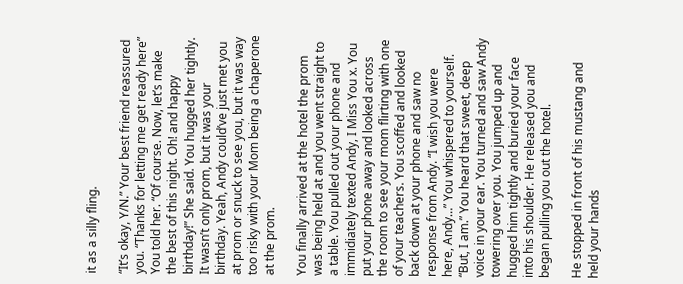it as a silly fling.

“It’s okay, Y/N.” Your best friend reassured you. “Thanks for letting me get ready here” You told her. “Of course. Now, let’s make the best of this night. Oh! and happy birthday!” She said. You hugged her tightly. It wasn’t only prom, but it was your birthday. Yeah, Andy could’ve just met you at prom or snuck to see you, but it was way too risky with your Mom being a chaperone at the prom.

You finally arrived at the hotel the prom was being held at and you went straight to a table. You pulled out your phone and immidiately texted Andy, I Miss You x. You put your phone away and looked across the room to see your mom flirting with one of your teachers. You scoffed and looked back down at your phone and saw no response from Andy. “I wish you were here, Andy…” You whispered to yourself. “But, I am.” You heard that sweet, deep voice in your ear. You turned and saw Andy towering over you. You jumped up and hugged him tightly and buried your face into his shoulder. He released you and began pulling you out the hotel.

He stopped in front of his mustang and held your hands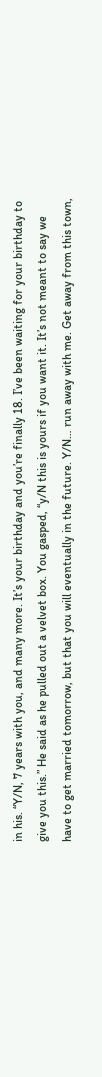in his. “Y/N, 7 years with you, and many more. It’s your birthday and you’re finally 18. I’ve been waiting for your birthday to give you this.” He said as he pulled out a velvet box. You gasped, “y/N this is yours if you want it. It’s not meant to say we have to get married tomorrow, but that you will eventually in the future. Y/N… run away with me. Get away from this town,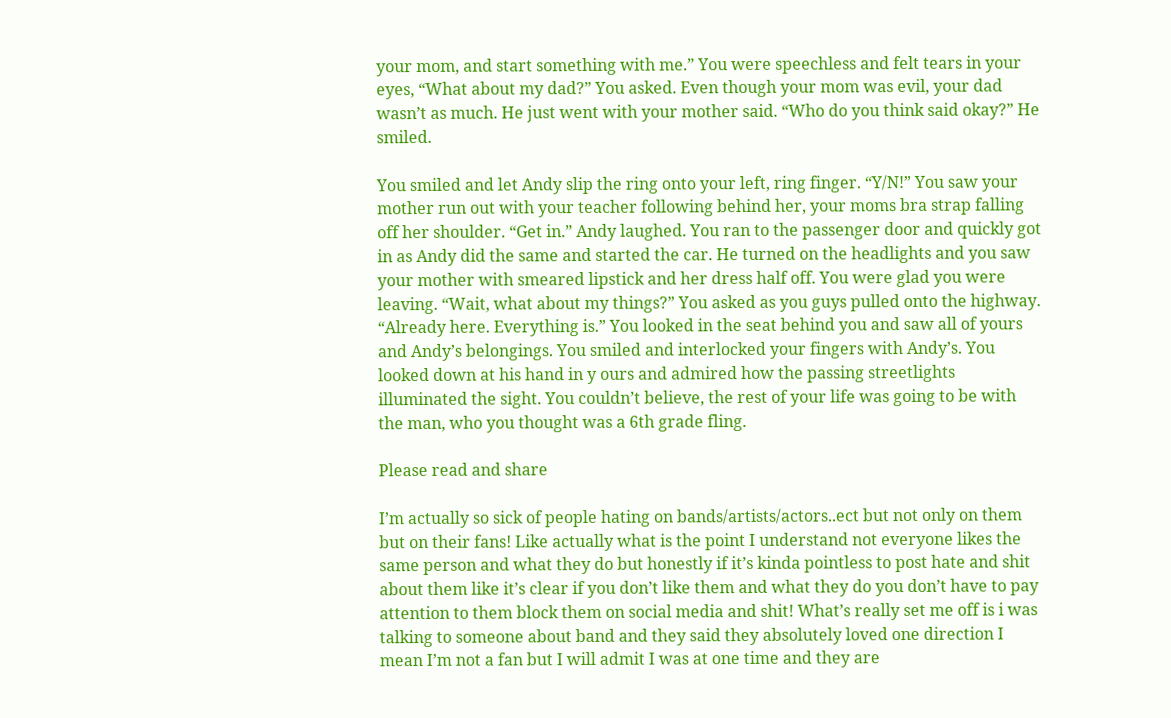your mom, and start something with me.” You were speechless and felt tears in your eyes, “What about my dad?” You asked. Even though your mom was evil, your dad wasn’t as much. He just went with your mother said. “Who do you think said okay?” He smiled.

You smiled and let Andy slip the ring onto your left, ring finger. “Y/N!” You saw your mother run out with your teacher following behind her, your moms bra strap falling off her shoulder. “Get in.” Andy laughed. You ran to the passenger door and quickly got in as Andy did the same and started the car. He turned on the headlights and you saw your mother with smeared lipstick and her dress half off. You were glad you were leaving. “Wait, what about my things?” You asked as you guys pulled onto the highway. “Already here. Everything is.” You looked in the seat behind you and saw all of yours and Andy’s belongings. You smiled and interlocked your fingers with Andy’s. You looked down at his hand in y ours and admired how the passing streetlights illuminated the sight. You couldn’t believe, the rest of your life was going to be with the man, who you thought was a 6th grade fling.

Please read and share

I’m actually so sick of people hating on bands/artists/actors..ect but not only on them but on their fans! Like actually what is the point I understand not everyone likes the same person and what they do but honestly if it’s kinda pointless to post hate and shit about them like it’s clear if you don’t like them and what they do you don’t have to pay attention to them block them on social media and shit! What’s really set me off is i was talking to someone about band and they said they absolutely loved one direction I mean I’m not a fan but I will admit I was at one time and they are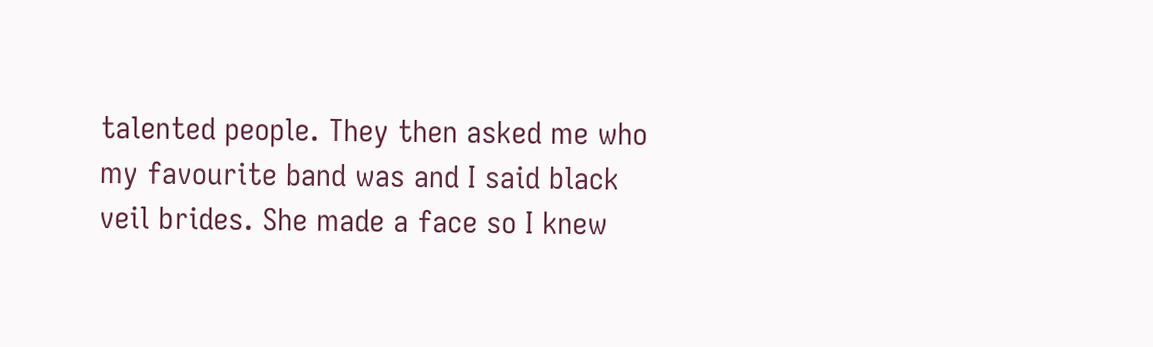talented people. They then asked me who my favourite band was and I said black veil brides. She made a face so I knew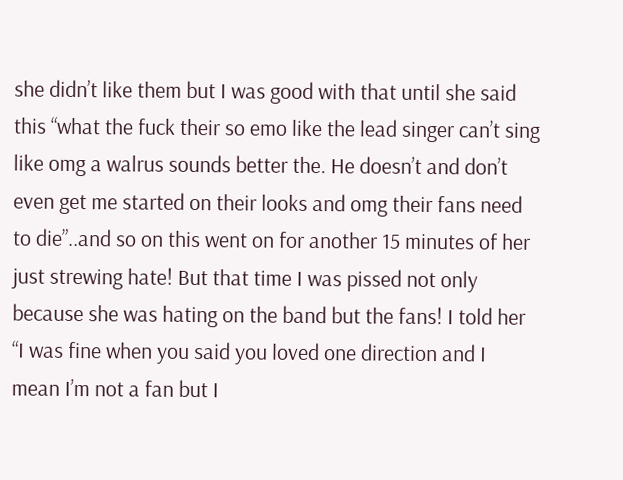she didn’t like them but I was good with that until she said this “what the fuck their so emo like the lead singer can’t sing like omg a walrus sounds better the. He doesn’t and don’t even get me started on their looks and omg their fans need to die”..and so on this went on for another 15 minutes of her just strewing hate! But that time I was pissed not only because she was hating on the band but the fans! I told her “I was fine when you said you loved one direction and I mean I’m not a fan but I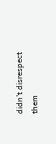didn’t disrespect them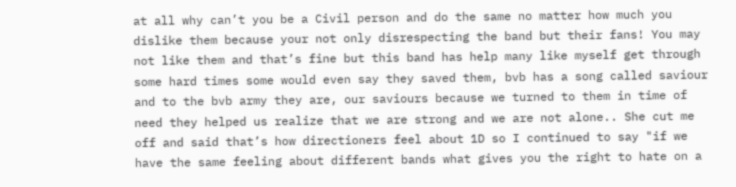at all why can’t you be a Civil person and do the same no matter how much you dislike them because your not only disrespecting the band but their fans! You may not like them and that’s fine but this band has help many like myself get through some hard times some would even say they saved them, bvb has a song called saviour and to the bvb army they are, our saviours because we turned to them in time of need they helped us realize that we are strong and we are not alone.. She cut me off and said that’s how directioners feel about 1D so I continued to say "if we have the same feeling about different bands what gives you the right to hate on a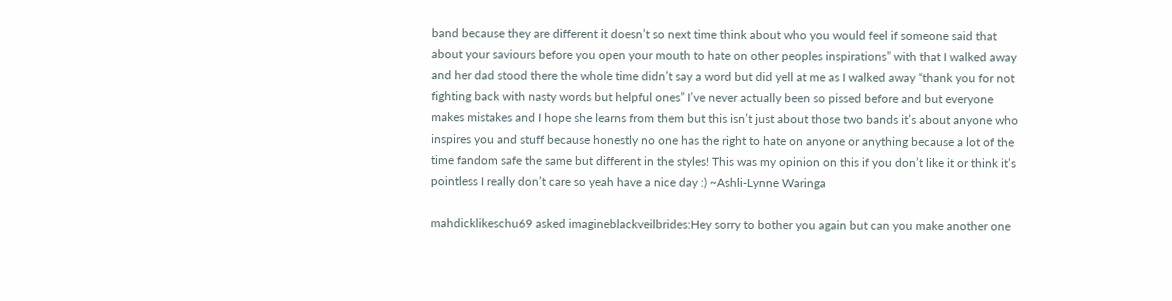band because they are different it doesn’t so next time think about who you would feel if someone said that about your saviours before you open your mouth to hate on other peoples inspirations” with that I walked away and her dad stood there the whole time didn’t say a word but did yell at me as I walked away “thank you for not fighting back with nasty words but helpful ones” I’ve never actually been so pissed before and but everyone makes mistakes and I hope she learns from them but this isn’t just about those two bands it’s about anyone who inspires you and stuff because honestly no one has the right to hate on anyone or anything because a lot of the time fandom safe the same but different in the styles! This was my opinion on this if you don’t like it or think it’s pointless I really don’t care so yeah have a nice day :) ~Ashli-Lynne Waringa

mahdicklikeschu69 asked imagineblackveilbrides:Hey sorry to bother you again but can you make another one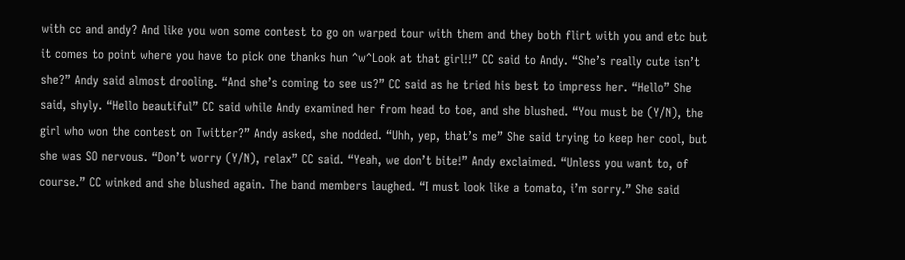with cc and andy? And like you won some contest to go on warped tour with them and they both flirt with you and etc but it comes to point where you have to pick one thanks hun ^w^Look at that girl!!” CC said to Andy. “She’s really cute isn’t she?” Andy said almost drooling. “And she’s coming to see us?” CC said as he tried his best to impress her. “Hello” She said, shyly. “Hello beautiful” CC said while Andy examined her from head to toe, and she blushed. “You must be (Y/N), the girl who won the contest on Twitter?” Andy asked, she nodded. “Uhh, yep, that’s me” She said trying to keep her cool, but she was SO nervous. “Don’t worry (Y/N), relax” CC said. “Yeah, we don’t bite!” Andy exclaimed. “Unless you want to, of course.” CC winked and she blushed again. The band members laughed. “I must look like a tomato, i’m sorry.” She said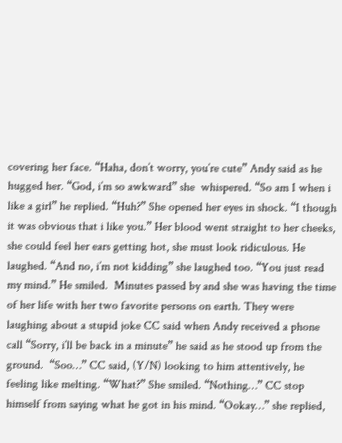covering her face. “Haha, don’t worry, you’re cute” Andy said as he hugged her. “God, i’m so awkward” she  whispered. “So am I when i like a girl” he replied. “Huh?” She opened her eyes in shock. “I though it was obvious that i like you.” Her blood went straight to her cheeks, she could feel her ears getting hot, she must look ridiculous. He laughed. “And no, i’m not kidding” she laughed too. “You just read my mind.” He smiled.  Minutes passed by and she was having the time of her life with her two favorite persons on earth. They were laughing about a stupid joke CC said when Andy received a phone call “Sorry, i’ll be back in a minute” he said as he stood up from the ground.  “Soo…” CC said, (Y/N) looking to him attentively, he feeling like melting. “What?” She smiled. “Nothing…” CC stop himself from saying what he got in his mind. “Ookay…” she replied,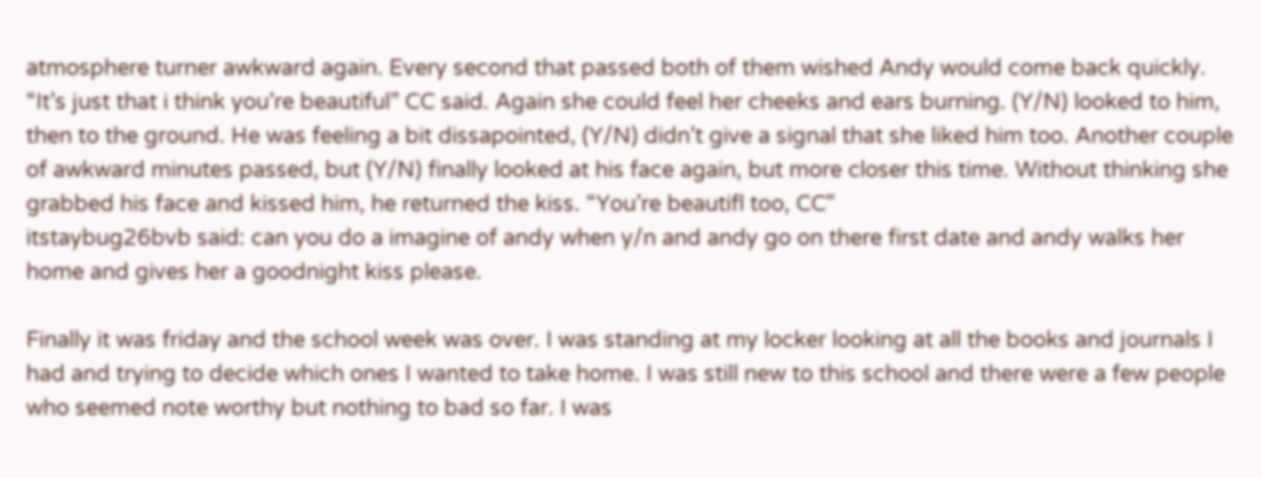atmosphere turner awkward again. Every second that passed both of them wished Andy would come back quickly.  “It’s just that i think you’re beautiful” CC said. Again she could feel her cheeks and ears burning. (Y/N) looked to him, then to the ground. He was feeling a bit dissapointed, (Y/N) didn’t give a signal that she liked him too. Another couple of awkward minutes passed, but (Y/N) finally looked at his face again, but more closer this time. Without thinking she grabbed his face and kissed him, he returned the kiss. “You’re beautifl too, CC"
itstaybug26bvb said: can you do a imagine of andy when y/n and andy go on there first date and andy walks her home and gives her a goodnight kiss please.

Finally it was friday and the school week was over. I was standing at my locker looking at all the books and journals I had and trying to decide which ones I wanted to take home. I was still new to this school and there were a few people who seemed note worthy but nothing to bad so far. I was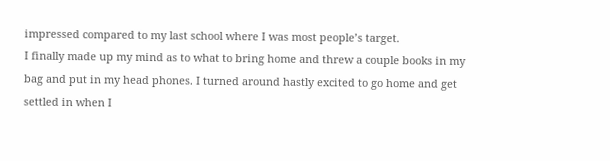impressed compared to my last school where I was most people’s target.
I finally made up my mind as to what to bring home and threw a couple books in my bag and put in my head phones. I turned around hastly excited to go home and get settled in when I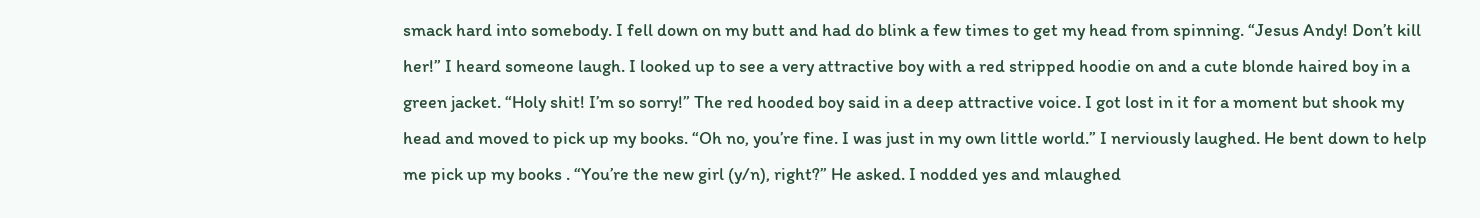smack hard into somebody. I fell down on my butt and had do blink a few times to get my head from spinning. “Jesus Andy! Don’t kill her!” I heard someone laugh. I looked up to see a very attractive boy with a red stripped hoodie on and a cute blonde haired boy in a green jacket. “Holy shit! I’m so sorry!” The red hooded boy said in a deep attractive voice. I got lost in it for a moment but shook my head and moved to pick up my books. “Oh no, you’re fine. I was just in my own little world.” I nerviously laughed. He bent down to help me pick up my books . “You’re the new girl (y/n), right?” He asked. I nodded yes and mlaughed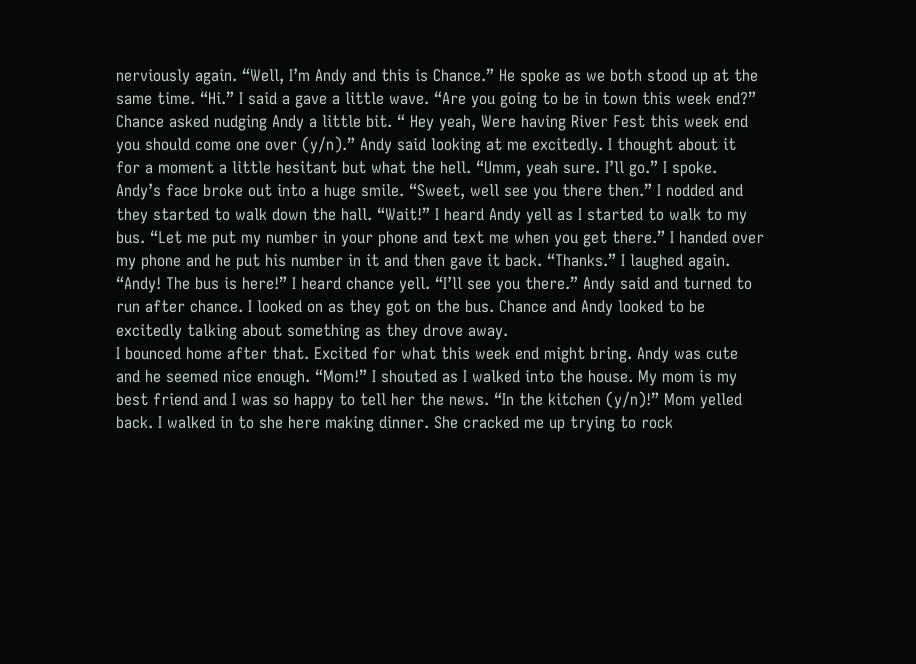nerviously again. “Well, I’m Andy and this is Chance.” He spoke as we both stood up at the same time. “Hi.” I said a gave a little wave. “Are you going to be in town this week end?” Chance asked nudging Andy a little bit. “ Hey yeah, Were having River Fest this week end you should come one over (y/n).” Andy said looking at me excitedly. I thought about it for a moment a little hesitant but what the hell. “Umm, yeah sure. I’ll go.” I spoke. Andy’s face broke out into a huge smile. “Sweet, well see you there then.” I nodded and they started to walk down the hall. “Wait!” I heard Andy yell as I started to walk to my bus. “Let me put my number in your phone and text me when you get there.” I handed over my phone and he put his number in it and then gave it back. “Thanks.” I laughed again. “Andy! The bus is here!” I heard chance yell. “I’ll see you there.” Andy said and turned to run after chance. I looked on as they got on the bus. Chance and Andy looked to be excitedly talking about something as they drove away.
I bounced home after that. Excited for what this week end might bring. Andy was cute and he seemed nice enough. “Mom!” I shouted as I walked into the house. My mom is my best friend and I was so happy to tell her the news. “In the kitchen (y/n)!” Mom yelled back. I walked in to she here making dinner. She cracked me up trying to rock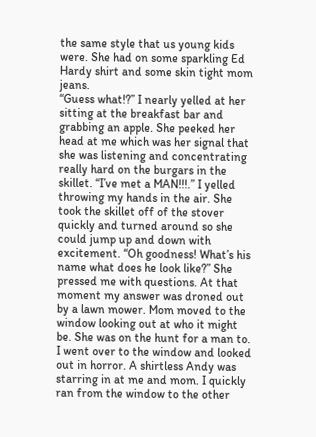the same style that us young kids were. She had on some sparkling Ed Hardy shirt and some skin tight mom jeans.
“Guess what!?” I nearly yelled at her sitting at the breakfast bar and grabbing an apple. She peeked her head at me which was her signal that she was listening and concentrating really hard on the burgars in the skillet. “I’ve met a MAN!!!.” I yelled throwing my hands in the air. She took the skillet off of the stover quickly and turned around so she could jump up and down with excitement. “Oh goodness! What’s his name what does he look like?” She pressed me with questions. At that moment my answer was droned out by a lawn mower. Mom moved to the window looking out at who it might be. She was on the hunt for a man to. I went over to the window and looked out in horror. A shirtless Andy was starring in at me and mom. I quickly ran from the window to the other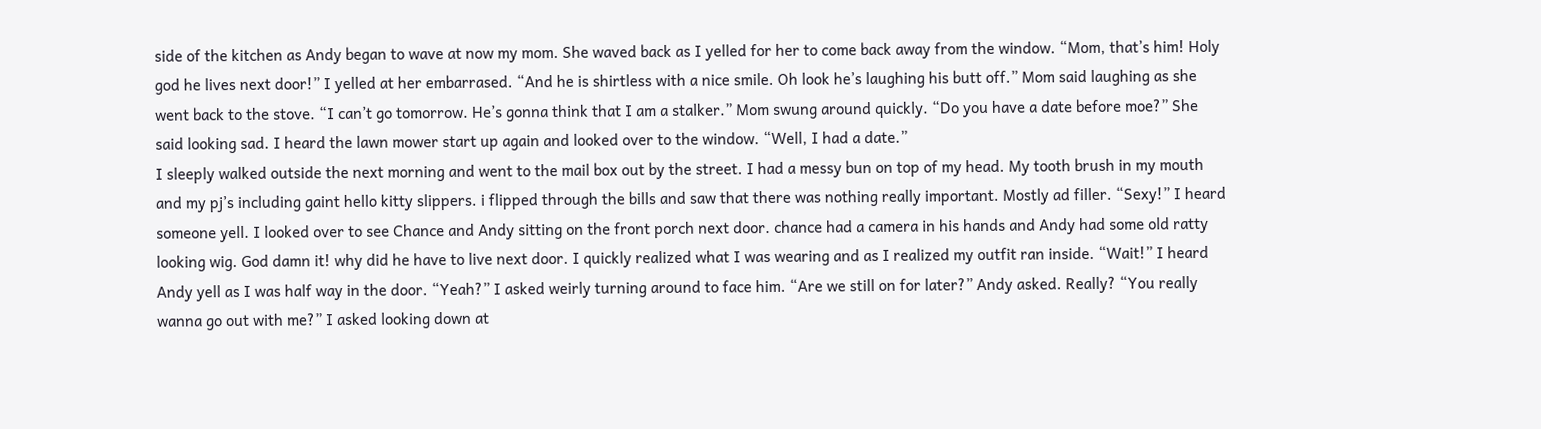side of the kitchen as Andy began to wave at now my mom. She waved back as I yelled for her to come back away from the window. “Mom, that’s him! Holy god he lives next door!” I yelled at her embarrased. “And he is shirtless with a nice smile. Oh look he’s laughing his butt off.” Mom said laughing as she went back to the stove. “I can’t go tomorrow. He’s gonna think that I am a stalker.” Mom swung around quickly. “Do you have a date before moe?” She said looking sad. I heard the lawn mower start up again and looked over to the window. “Well, I had a date.”
I sleeply walked outside the next morning and went to the mail box out by the street. I had a messy bun on top of my head. My tooth brush in my mouth and my pj’s including gaint hello kitty slippers. i flipped through the bills and saw that there was nothing really important. Mostly ad filler. “Sexy!” I heard someone yell. I looked over to see Chance and Andy sitting on the front porch next door. chance had a camera in his hands and Andy had some old ratty looking wig. God damn it! why did he have to live next door. I quickly realized what I was wearing and as I realized my outfit ran inside. “Wait!” I heard Andy yell as I was half way in the door. “Yeah?” I asked weirly turning around to face him. “Are we still on for later?” Andy asked. Really? “You really wanna go out with me?” I asked looking down at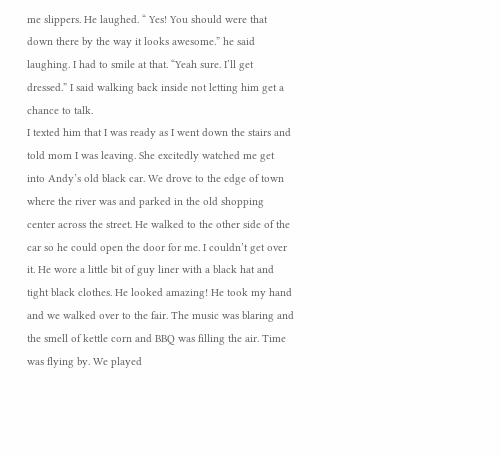me slippers. He laughed. “ Yes! You should were that down there by the way it looks awesome.” he said laughing. I had to smile at that. “Yeah sure. I’ll get dressed.” I said walking back inside not letting him get a chance to talk.
I texted him that I was ready as I went down the stairs and told mom I was leaving. She excitedly watched me get into Andy’s old black car. We drove to the edge of town where the river was and parked in the old shopping center across the street. He walked to the other side of the car so he could open the door for me. I couldn’t get over it. He wore a little bit of guy liner with a black hat and tight black clothes. He looked amazing! He took my hand and we walked over to the fair. The music was blaring and the smell of kettle corn and BBQ was filling the air. Time was flying by. We played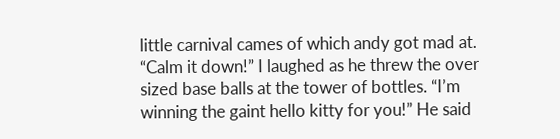little carnival cames of which andy got mad at. “Calm it down!” I laughed as he threw the over sized base balls at the tower of bottles. “I’m winning the gaint hello kitty for you!” He said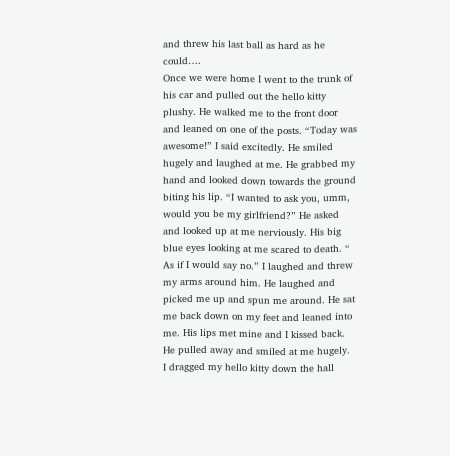and threw his last ball as hard as he could….
Once we were home I went to the trunk of his car and pulled out the hello kitty plushy. He walked me to the front door and leaned on one of the posts. “Today was awesome!” I said excitedly. He smiled hugely and laughed at me. He grabbed my hand and looked down towards the ground biting his lip. “I wanted to ask you, umm, would you be my girlfriend?” He asked and looked up at me nerviously. His big blue eyes looking at me scared to death. “ As if I would say no.” I laughed and threw my arms around him. He laughed and picked me up and spun me around. He sat me back down on my feet and leaned into me. His lips met mine and I kissed back. He pulled away and smiled at me hugely.
I dragged my hello kitty down the hall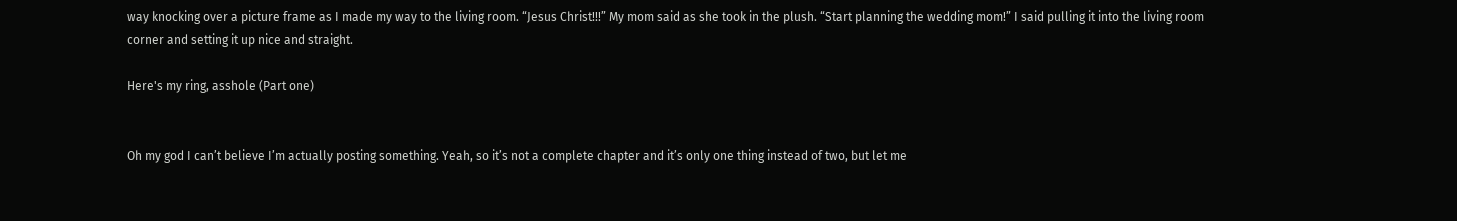way knocking over a picture frame as I made my way to the living room. “Jesus Christ!!!” My mom said as she took in the plush. “Start planning the wedding mom!” I said pulling it into the living room corner and setting it up nice and straight.

Here's my ring, asshole (Part one)


Oh my god I can’t believe I’m actually posting something. Yeah, so it’s not a complete chapter and it’s only one thing instead of two, but let me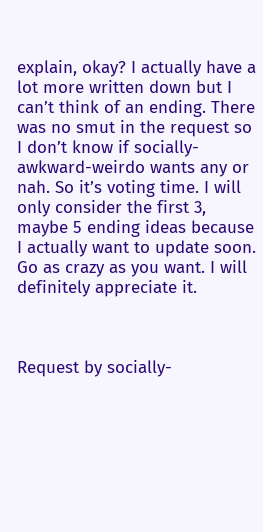explain, okay? I actually have a lot more written down but I can’t think of an ending. There was no smut in the request so I don’t know if socially-awkward-weirdo wants any or nah. So it’s voting time. I will only consider the first 3, maybe 5 ending ideas because I actually want to update soon. Go as crazy as you want. I will definitely appreciate it.



Request by socially-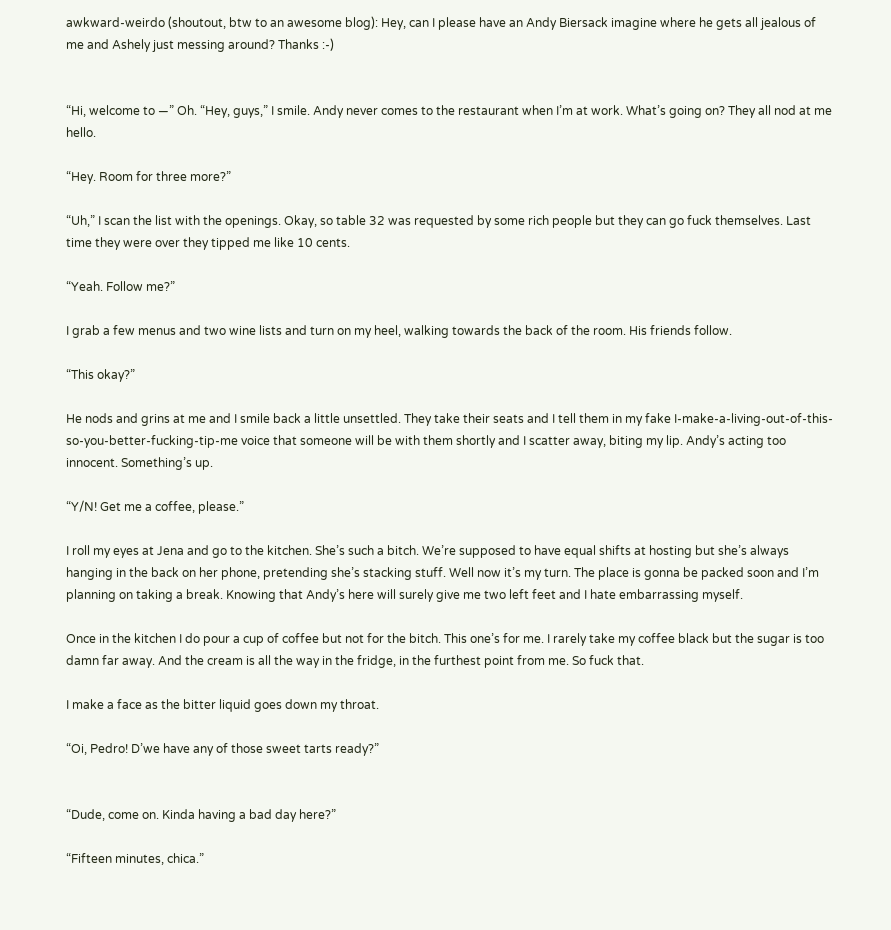awkward-weirdo (shoutout, btw to an awesome blog): Hey, can I please have an Andy Biersack imagine where he gets all jealous of me and Ashely just messing around? Thanks :-)


“Hi, welcome to —” Oh. “Hey, guys,” I smile. Andy never comes to the restaurant when I’m at work. What’s going on? They all nod at me hello.

“Hey. Room for three more?”

“Uh,” I scan the list with the openings. Okay, so table 32 was requested by some rich people but they can go fuck themselves. Last time they were over they tipped me like 10 cents.

“Yeah. Follow me?”

I grab a few menus and two wine lists and turn on my heel, walking towards the back of the room. His friends follow.

“This okay?”

He nods and grins at me and I smile back a little unsettled. They take their seats and I tell them in my fake I-make-a-living-out-of-this-so-you-better-fucking-tip-me voice that someone will be with them shortly and I scatter away, biting my lip. Andy’s acting too innocent. Something’s up.

“Y/N! Get me a coffee, please.”

I roll my eyes at Jena and go to the kitchen. She’s such a bitch. We’re supposed to have equal shifts at hosting but she’s always hanging in the back on her phone, pretending she’s stacking stuff. Well now it’s my turn. The place is gonna be packed soon and I’m planning on taking a break. Knowing that Andy’s here will surely give me two left feet and I hate embarrassing myself.

Once in the kitchen I do pour a cup of coffee but not for the bitch. This one’s for me. I rarely take my coffee black but the sugar is too damn far away. And the cream is all the way in the fridge, in the furthest point from me. So fuck that.

I make a face as the bitter liquid goes down my throat.

“Oi, Pedro! D’we have any of those sweet tarts ready?”


“Dude, come on. Kinda having a bad day here?”

“Fifteen minutes, chica.”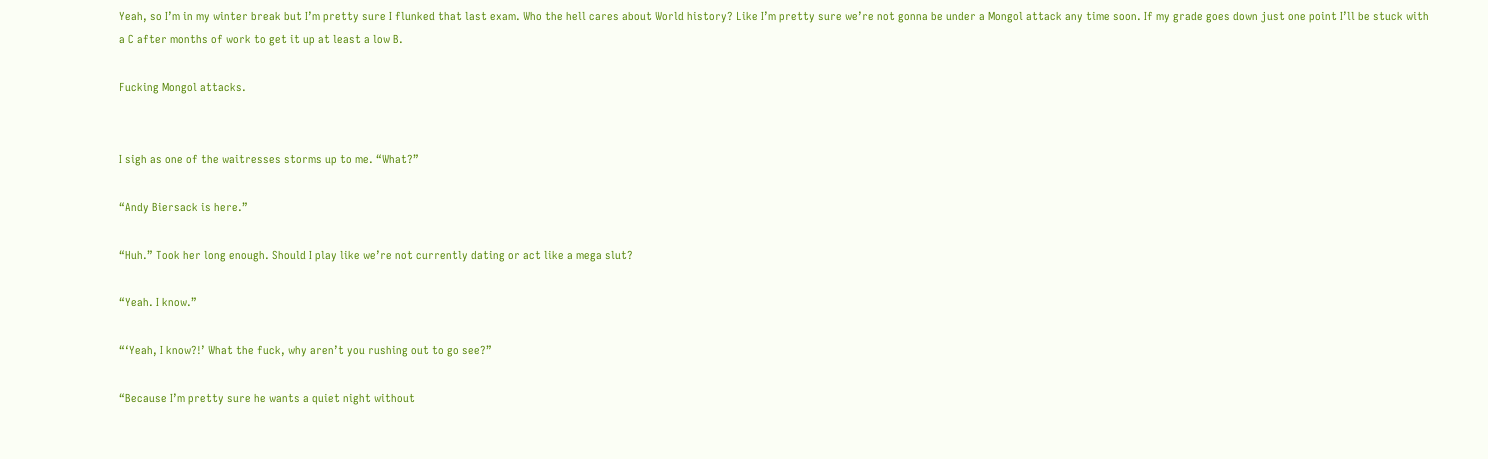Yeah, so I’m in my winter break but I’m pretty sure I flunked that last exam. Who the hell cares about World history? Like I’m pretty sure we’re not gonna be under a Mongol attack any time soon. If my grade goes down just one point I’ll be stuck with a C after months of work to get it up at least a low B.

Fucking Mongol attacks.


I sigh as one of the waitresses storms up to me. “What?”

“Andy Biersack is here.”

“Huh.” Took her long enough. Should I play like we’re not currently dating or act like a mega slut?

“Yeah. I know.”

“‘Yeah, I know?!’ What the fuck, why aren’t you rushing out to go see?”

“Because I’m pretty sure he wants a quiet night without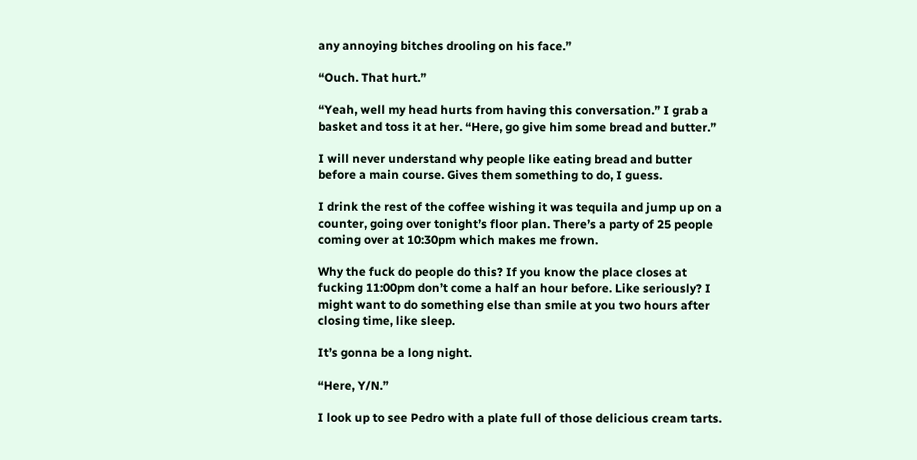any annoying bitches drooling on his face.”

“Ouch. That hurt.”

“Yeah, well my head hurts from having this conversation.” I grab a basket and toss it at her. “Here, go give him some bread and butter.”

I will never understand why people like eating bread and butter before a main course. Gives them something to do, I guess.

I drink the rest of the coffee wishing it was tequila and jump up on a counter, going over tonight’s floor plan. There’s a party of 25 people coming over at 10:30pm which makes me frown.

Why the fuck do people do this? If you know the place closes at fucking 11:00pm don’t come a half an hour before. Like seriously? I might want to do something else than smile at you two hours after closing time, like sleep.

It’s gonna be a long night.

“Here, Y/N.”

I look up to see Pedro with a plate full of those delicious cream tarts.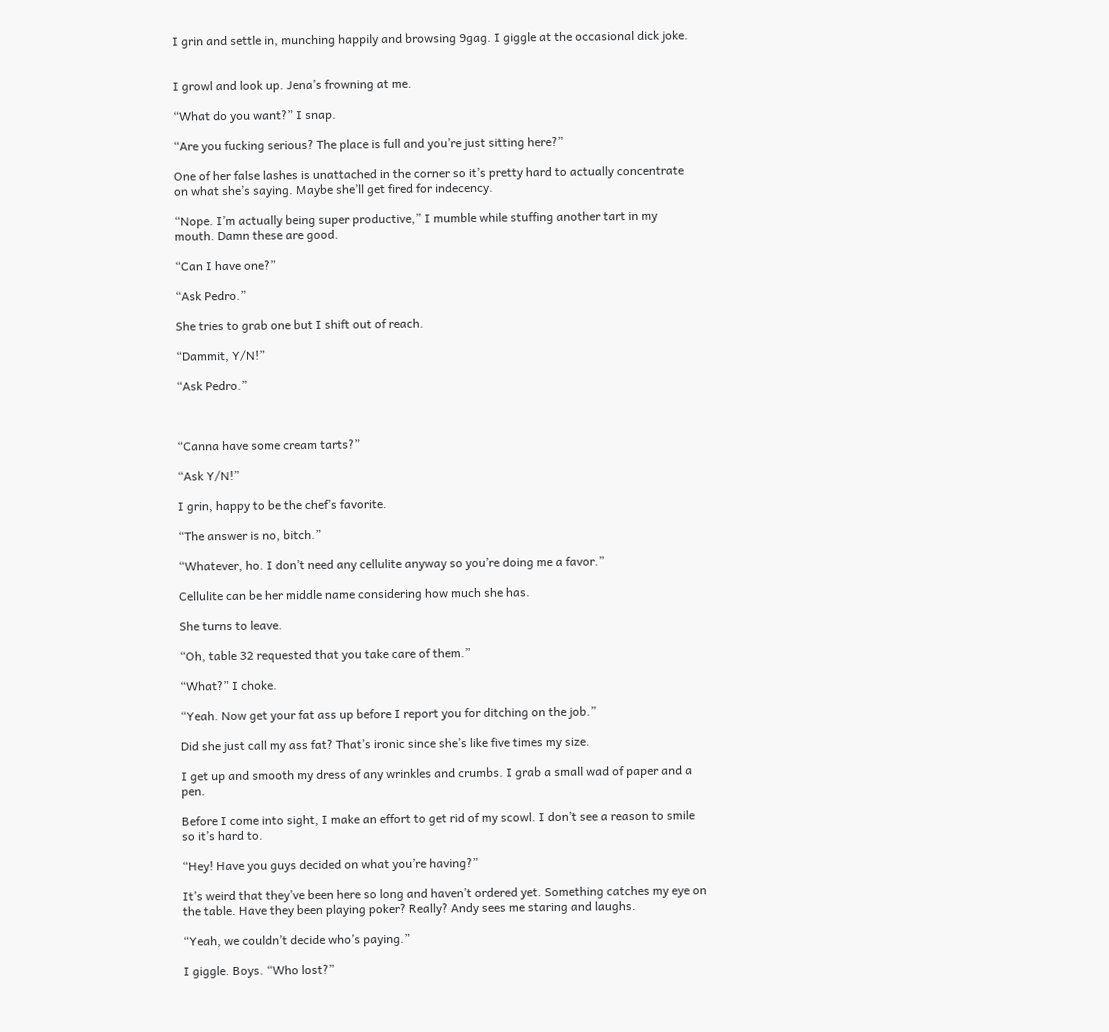I grin and settle in, munching happily and browsing 9gag. I giggle at the occasional dick joke.


I growl and look up. Jena’s frowning at me.

“What do you want?” I snap.

“Are you fucking serious? The place is full and you’re just sitting here?”

One of her false lashes is unattached in the corner so it’s pretty hard to actually concentrate on what she’s saying. Maybe she’ll get fired for indecency.

“Nope. I’m actually being super productive,” I mumble while stuffing another tart in my mouth. Damn these are good.

“Can I have one?”

“Ask Pedro.”

She tries to grab one but I shift out of reach.

“Dammit, Y/N!”

“Ask Pedro.”



“Canna have some cream tarts?”

“Ask Y/N!”

I grin, happy to be the chef’s favorite.

“The answer is no, bitch.”

“Whatever, ho. I don’t need any cellulite anyway so you’re doing me a favor.”

Cellulite can be her middle name considering how much she has.

She turns to leave.

“Oh, table 32 requested that you take care of them.”

“What?” I choke.

“Yeah. Now get your fat ass up before I report you for ditching on the job.”

Did she just call my ass fat? That’s ironic since she’s like five times my size.

I get up and smooth my dress of any wrinkles and crumbs. I grab a small wad of paper and a pen.

Before I come into sight, I make an effort to get rid of my scowl. I don’t see a reason to smile so it’s hard to.

“Hey! Have you guys decided on what you’re having?”

It’s weird that they’ve been here so long and haven’t ordered yet. Something catches my eye on the table. Have they been playing poker? Really? Andy sees me staring and laughs.

“Yeah, we couldn’t decide who’s paying.”

I giggle. Boys. “Who lost?”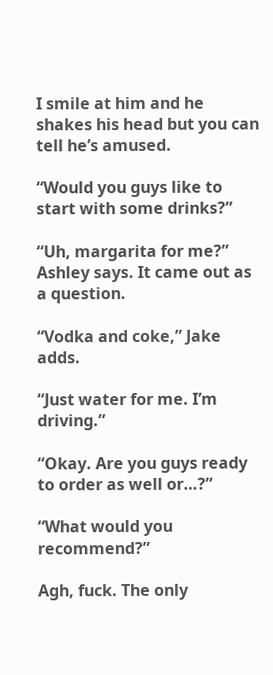I smile at him and he shakes his head but you can tell he’s amused.

“Would you guys like to start with some drinks?”

“Uh, margarita for me?” Ashley says. It came out as a question.

“Vodka and coke,” Jake adds.

“Just water for me. I’m driving.”

“Okay. Are you guys ready to order as well or…?”

“What would you recommend?”

Agh, fuck. The only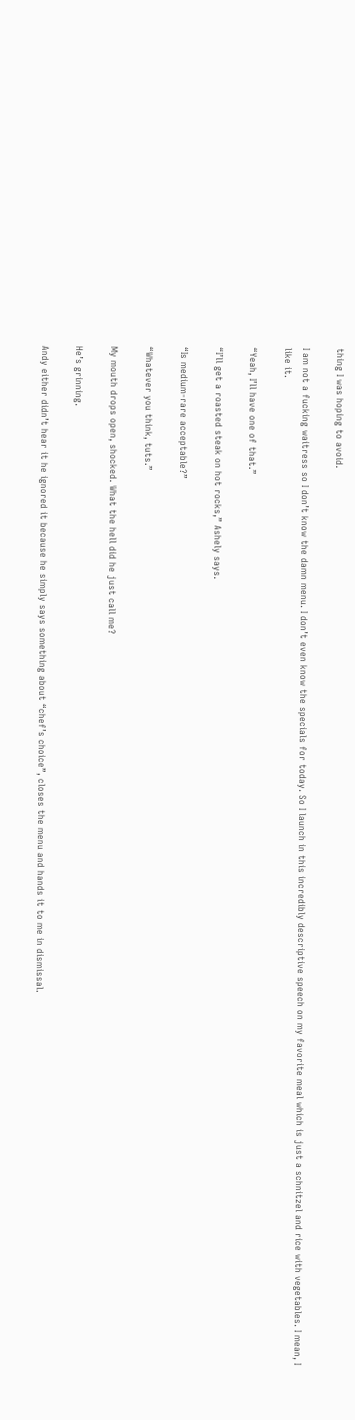thing I was hoping to avoid.

I am not a fucking waitress so I don’t know the damn menu. I don’t even know the specials for today. So I launch in this incredibly descriptive speech on my favorite meal which is just a schnitzel and rice with vegetables. I mean, I like it.

“Yeah, I’ll have one of that.”

“I’ll get a roasted steak on hot rocks,” Ashely says.

“Is medium-rare acceptable?”

“Whatever you think, tuts.”

My mouth drops open, shocked. What the hell did he just call me?

He’s grinning.

Andy either didn’t hear it he ignored it because he simply says something about “chef’s choice”, closes the menu and hands it to me in dismissal.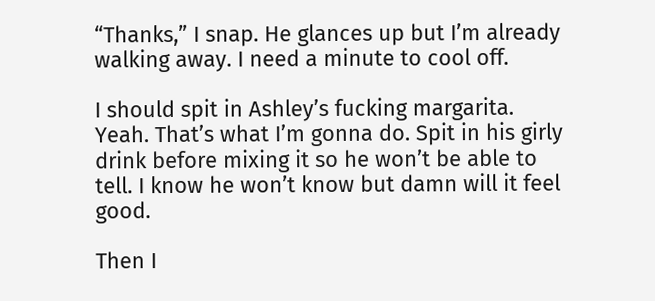“Thanks,” I snap. He glances up but I’m already walking away. I need a minute to cool off.

I should spit in Ashley’s fucking margarita. Yeah. That’s what I’m gonna do. Spit in his girly drink before mixing it so he won’t be able to tell. I know he won’t know but damn will it feel good.

Then I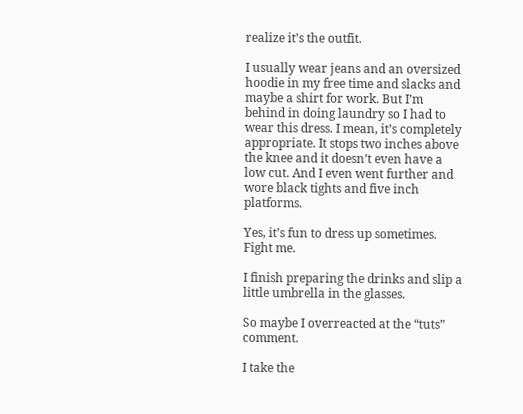realize it’s the outfit.

I usually wear jeans and an oversized hoodie in my free time and slacks and maybe a shirt for work. But I’m behind in doing laundry so I had to wear this dress. I mean, it’s completely appropriate. It stops two inches above the knee and it doesn’t even have a low cut. And I even went further and wore black tights and five inch platforms.

Yes, it’s fun to dress up sometimes. Fight me.

I finish preparing the drinks and slip a little umbrella in the glasses.

So maybe I overreacted at the “tuts” comment.

I take the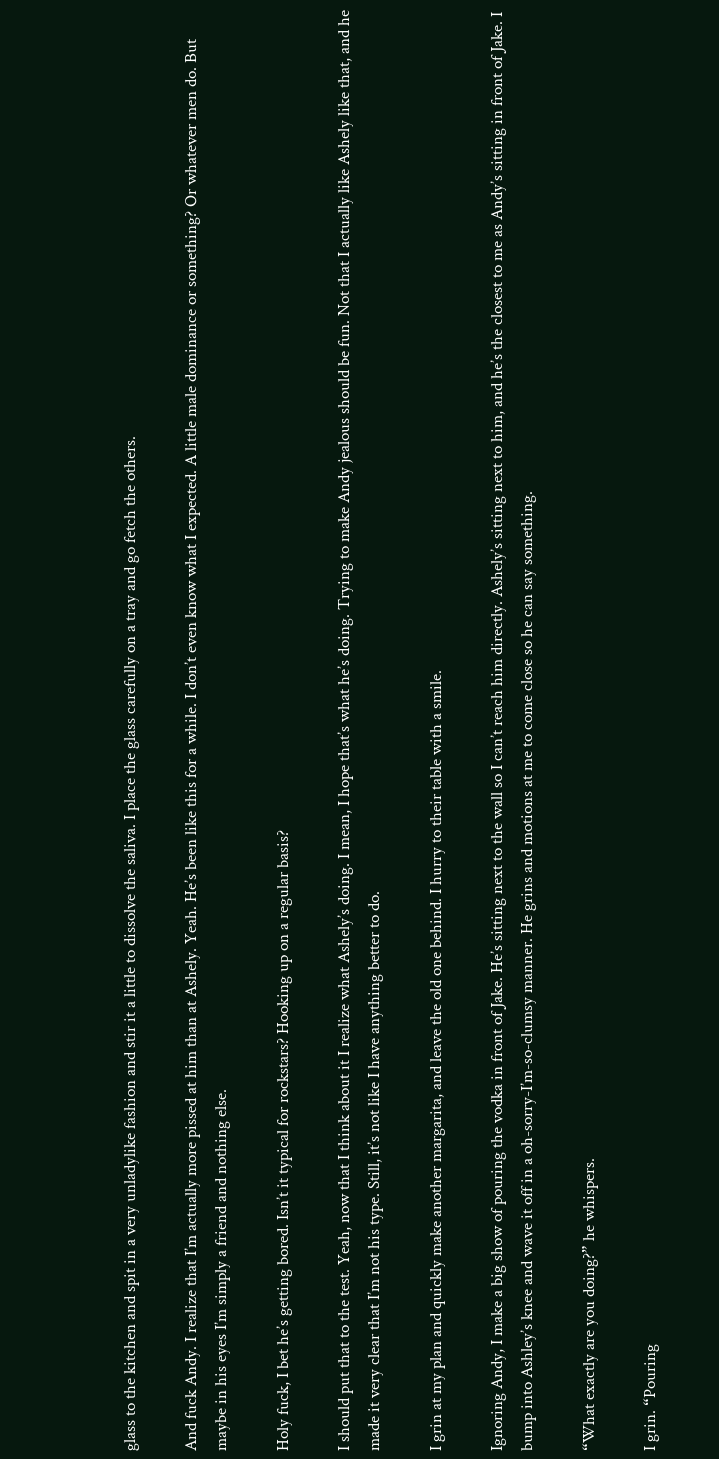glass to the kitchen and spit in a very unladylike fashion and stir it a little to dissolve the saliva. I place the glass carefully on a tray and go fetch the others.

And fuck Andy. I realize that I’m actually more pissed at him than at Ashely. Yeah. He’s been like this for a while. I don’t even know what I expected. A little male dominance or something? Or whatever men do. But maybe in his eyes I’m simply a friend and nothing else.

Holy fuck, I bet he’s getting bored. Isn’t it typical for rockstars? Hooking up on a regular basis?

I should put that to the test. Yeah, now that I think about it I realize what Ashely’s doing. I mean, I hope that’s what he’s doing. Trying to make Andy jealous should be fun. Not that I actually like Ashely like that, and he made it very clear that I’m not his type. Still, it’s not like I have anything better to do.

I grin at my plan and quickly make another margarita, and leave the old one behind. I hurry to their table with a smile.

Ignoring Andy, I make a big show of pouring the vodka in front of Jake. He’s sitting next to the wall so I can’t reach him directly. Ashely’s sitting next to him, and he’s the closest to me as Andy’s sitting in front of Jake. I bump into Ashley’s knee and wave it off in a oh-sorry-I’m-so-clumsy manner. He grins and motions at me to come close so he can say something.

“What exactly are you doing?” he whispers.

I grin. “Pouring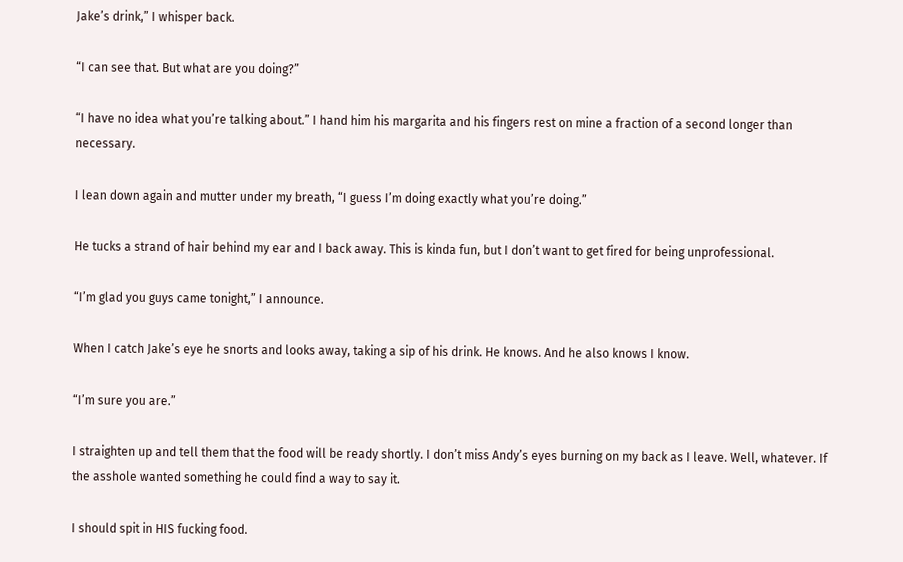Jake’s drink,” I whisper back.

“I can see that. But what are you doing?”

“I have no idea what you’re talking about.” I hand him his margarita and his fingers rest on mine a fraction of a second longer than necessary.

I lean down again and mutter under my breath, “I guess I’m doing exactly what you’re doing.”

He tucks a strand of hair behind my ear and I back away. This is kinda fun, but I don’t want to get fired for being unprofessional.

“I’m glad you guys came tonight,” I announce.

When I catch Jake’s eye he snorts and looks away, taking a sip of his drink. He knows. And he also knows I know.

“I’m sure you are.”

I straighten up and tell them that the food will be ready shortly. I don’t miss Andy’s eyes burning on my back as I leave. Well, whatever. If the asshole wanted something he could find a way to say it.

I should spit in HIS fucking food.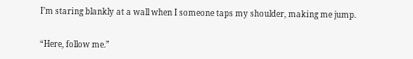I’m staring blankly at a wall when I someone taps my shoulder, making me jump.


“Here, follow me.”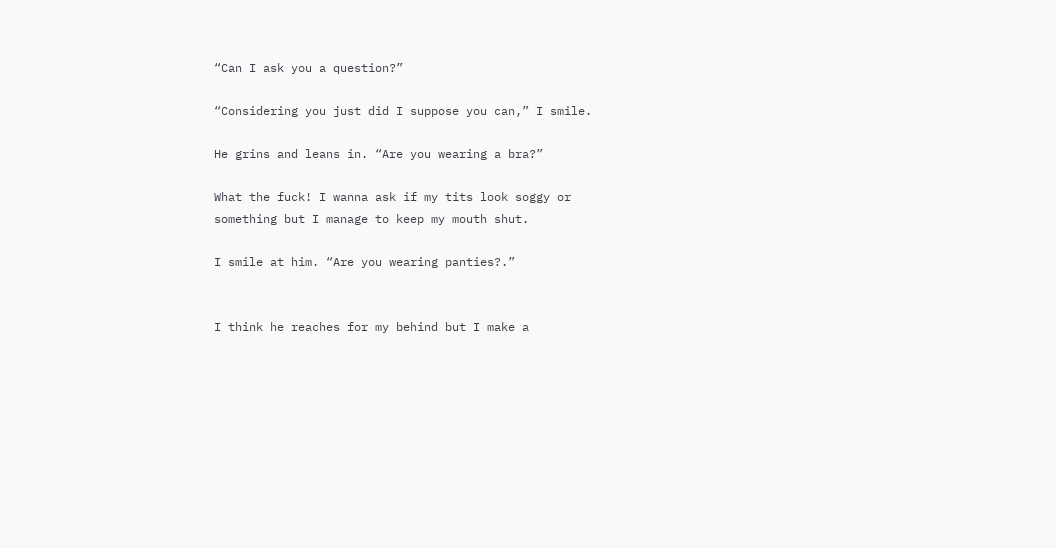“Can I ask you a question?”

“Considering you just did I suppose you can,” I smile.

He grins and leans in. “Are you wearing a bra?”

What the fuck! I wanna ask if my tits look soggy or something but I manage to keep my mouth shut.

I smile at him. “Are you wearing panties?.”


I think he reaches for my behind but I make a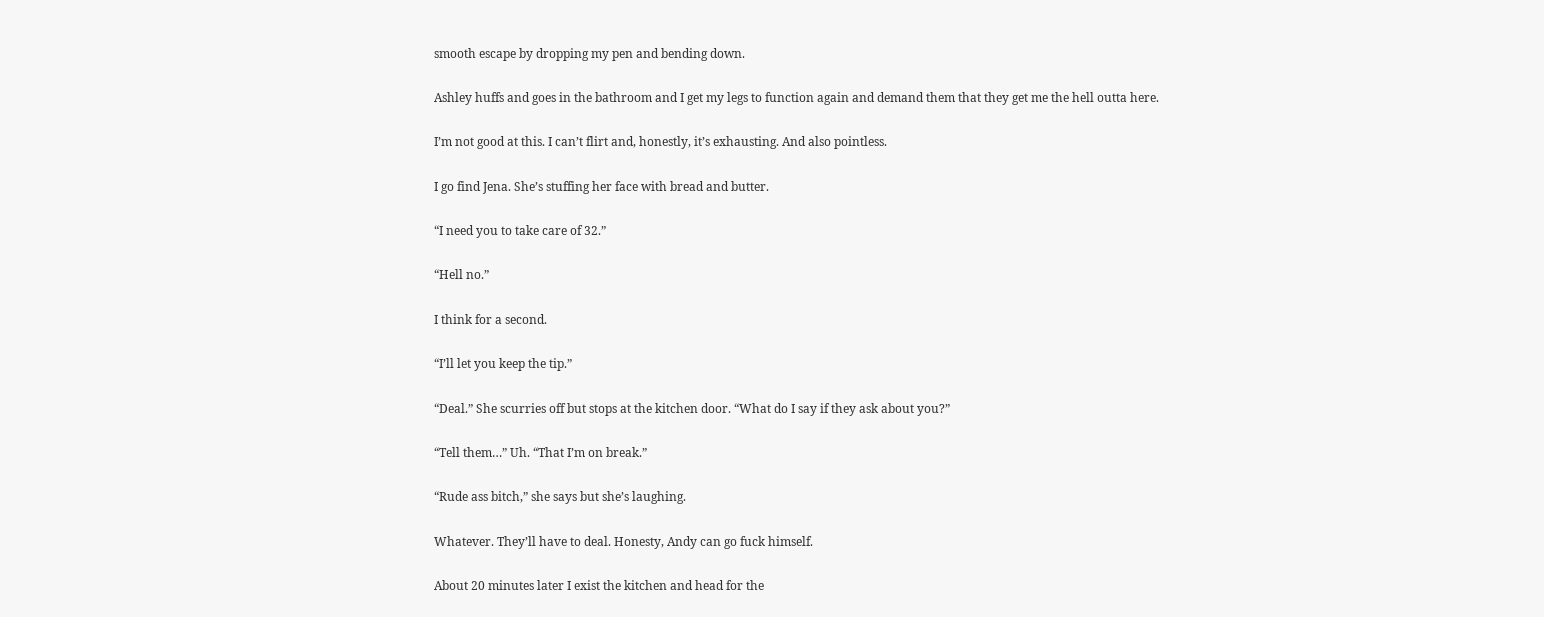smooth escape by dropping my pen and bending down.

Ashley huffs and goes in the bathroom and I get my legs to function again and demand them that they get me the hell outta here.

I’m not good at this. I can’t flirt and, honestly, it’s exhausting. And also pointless.

I go find Jena. She’s stuffing her face with bread and butter.

“I need you to take care of 32.”

“Hell no.”

I think for a second.

“I’ll let you keep the tip.”

“Deal.” She scurries off but stops at the kitchen door. “What do I say if they ask about you?”

“Tell them…” Uh. “That I’m on break.”

“Rude ass bitch,” she says but she’s laughing.

Whatever. They’ll have to deal. Honesty, Andy can go fuck himself.

About 20 minutes later I exist the kitchen and head for the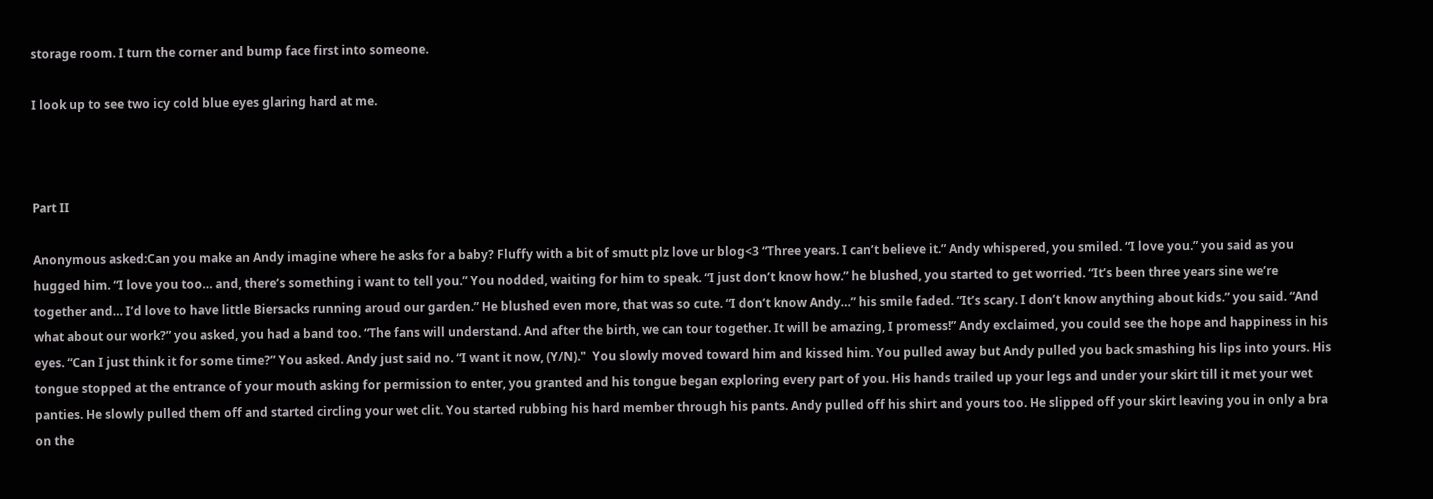storage room. I turn the corner and bump face first into someone.

I look up to see two icy cold blue eyes glaring hard at me.



Part II

Anonymous asked:Can you make an Andy imagine where he asks for a baby? Fluffy with a bit of smutt plz love ur blog<3 “Three years. I can’t believe it.” Andy whispered, you smiled. “I love you.” you said as you hugged him. “I love you too… and, there’s something i want to tell you.” You nodded, waiting for him to speak. “I just don’t know how.” he blushed, you started to get worried. “It’s been three years sine we’re together and… I’d love to have little Biersacks running aroud our garden.” He blushed even more, that was so cute. “I don’t know Andy…” his smile faded. “It’s scary. I don’t know anything about kids.” you said. “And what about our work?” you asked, you had a band too. “The fans will understand. And after the birth, we can tour together. It will be amazing, I promess!” Andy exclaimed, you could see the hope and happiness in his eyes. “Can I just think it for some time?” You asked. Andy just said no. “I want it now, (Y/N)."  You slowly moved toward him and kissed him. You pulled away but Andy pulled you back smashing his lips into yours. His tongue stopped at the entrance of your mouth asking for permission to enter, you granted and his tongue began exploring every part of you. His hands trailed up your legs and under your skirt till it met your wet panties. He slowly pulled them off and started circling your wet clit. You started rubbing his hard member through his pants. Andy pulled off his shirt and yours too. He slipped off your skirt leaving you in only a bra on the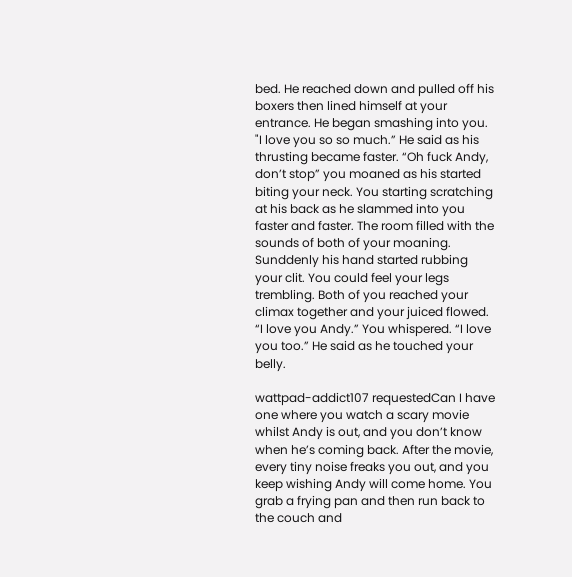bed. He reached down and pulled off his boxers then lined himself at your entrance. He began smashing into you. "I love you so so much.” He said as his thrusting became faster. “Oh fuck Andy, don’t stop” you moaned as his started biting your neck. You starting scratching at his back as he slammed into you faster and faster. The room filled with the sounds of both of your moaning. Sunddenly his hand started rubbing your clit. You could feel your legs trembling. Both of you reached your climax together and your juiced flowed.  “I love you Andy.” You whispered. “I love you too.” He said as he touched your belly.

wattpad-addict107 requestedCan I have one where you watch a scary movie whilst Andy is out, and you don’t know when he’s coming back. After the movie, every tiny noise freaks you out, and you keep wishing Andy will come home. You grab a frying pan and then run back to the couch and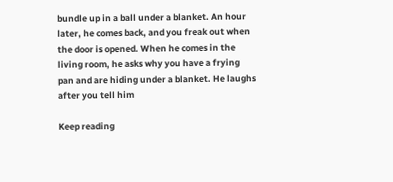bundle up in a ball under a blanket. An hour later, he comes back, and you freak out when the door is opened. When he comes in the living room, he asks why you have a frying pan and are hiding under a blanket. He laughs after you tell him

Keep reading